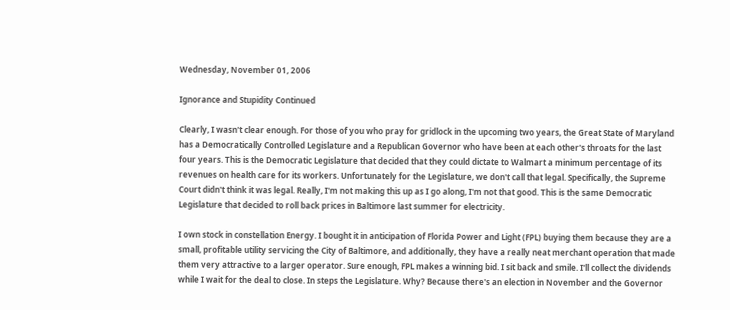Wednesday, November 01, 2006

Ignorance and Stupidity Continued

Clearly, I wasn't clear enough. For those of you who pray for gridlock in the upcoming two years, the Great State of Maryland has a Democratically Controlled Legislature and a Republican Governor who have been at each other's throats for the last four years. This is the Democratic Legislature that decided that they could dictate to Walmart a minimum percentage of its revenues on health care for its workers. Unfortunately for the Legislature, we don't call that legal. Specifically, the Supreme Court didn't think it was legal. Really, I'm not making this up as I go along, I'm not that good. This is the same Democratic Legislature that decided to roll back prices in Baltimore last summer for electricity.

I own stock in constellation Energy. I bought it in anticipation of Florida Power and Light (FPL) buying them because they are a small, profitable utility servicing the City of Baltimore, and additionally, they have a really neat merchant operation that made them very attractive to a larger operator. Sure enough, FPL makes a winning bid. I sit back and smile. I'll collect the dividends while I wait for the deal to close. In steps the Legislature. Why? Because there's an election in November and the Governor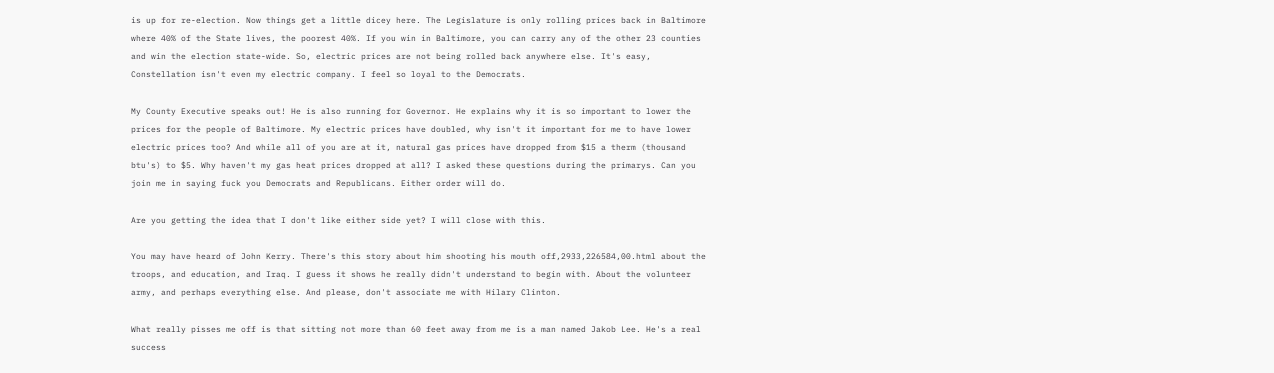is up for re-election. Now things get a little dicey here. The Legislature is only rolling prices back in Baltimore where 40% of the State lives, the poorest 40%. If you win in Baltimore, you can carry any of the other 23 counties and win the election state-wide. So, electric prices are not being rolled back anywhere else. It's easy, Constellation isn't even my electric company. I feel so loyal to the Democrats.

My County Executive speaks out! He is also running for Governor. He explains why it is so important to lower the prices for the people of Baltimore. My electric prices have doubled, why isn't it important for me to have lower electric prices too? And while all of you are at it, natural gas prices have dropped from $15 a therm (thousand btu's) to $5. Why haven't my gas heat prices dropped at all? I asked these questions during the primarys. Can you join me in saying fuck you Democrats and Republicans. Either order will do.

Are you getting the idea that I don't like either side yet? I will close with this.

You may have heard of John Kerry. There's this story about him shooting his mouth off,2933,226584,00.html about the troops, and education, and Iraq. I guess it shows he really didn't understand to begin with. About the volunteer army, and perhaps everything else. And please, don't associate me with Hilary Clinton.

What really pisses me off is that sitting not more than 60 feet away from me is a man named Jakob Lee. He's a real success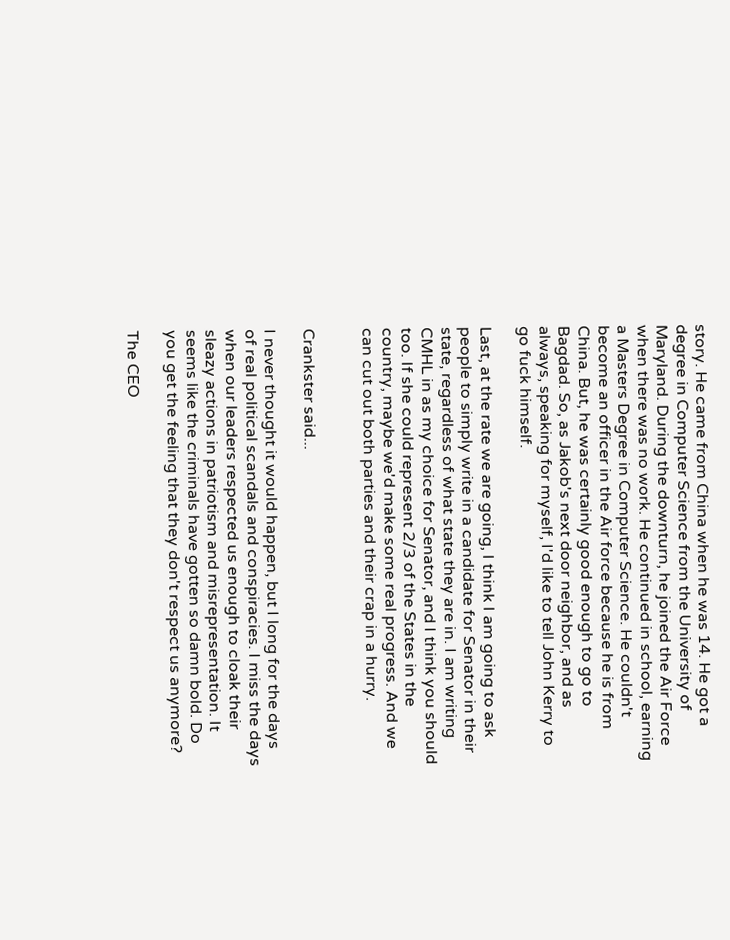story. He came from China when he was 14. He got a degree in Computer Science from the University of Maryland. During the downturn, he joined the Air Force when there was no work. He continued in school, earning a Masters Degree in Computer Science. He couldn't become an officer in the Air force because he is from China. But, he was certainly good enough to go to Bagdad. So, as Jakob's next door neighbor, and as always, speaking for myself, I'd like to tell John Kerry to go fuck himself.

Last, at the rate we are going, I think I am going to ask people to simply write in a candidate for Senator in their state, regardless of what state they are in. I am writing CMHL in as my choice for Senator, and I think you should too. If she could represent 2/3 of the States in the country, maybe we'd make some real progress. And we can cut out both parties and their crap in a hurry.


Crankster said...

I never thought it would happen, but I long for the days of real political scandals and conspiracies. I miss the days when our leaders respected us enough to cloak their sleazy actions in patriotism and misrepresentation. It seems like the criminals have gotten so damn bold. Do you get the feeling that they don't respect us anymore?

The CEO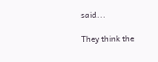said...

They think the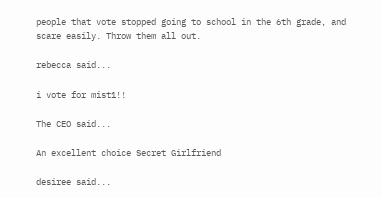people that vote stopped going to school in the 6th grade, and scare easily. Throw them all out.

rebecca said...

i vote for mist1!!

The CEO said...

An excellent choice Secret Girlfriend

desiree said...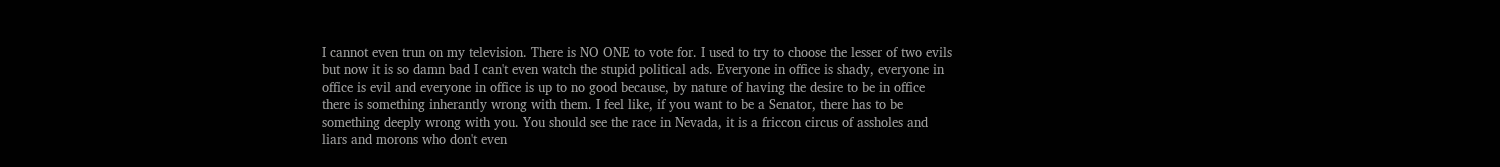I cannot even trun on my television. There is NO ONE to vote for. I used to try to choose the lesser of two evils but now it is so damn bad I can't even watch the stupid political ads. Everyone in office is shady, everyone in office is evil and everyone in office is up to no good because, by nature of having the desire to be in office there is something inherantly wrong with them. I feel like, if you want to be a Senator, there has to be something deeply wrong with you. You should see the race in Nevada, it is a friccon circus of assholes and liars and morons who don't even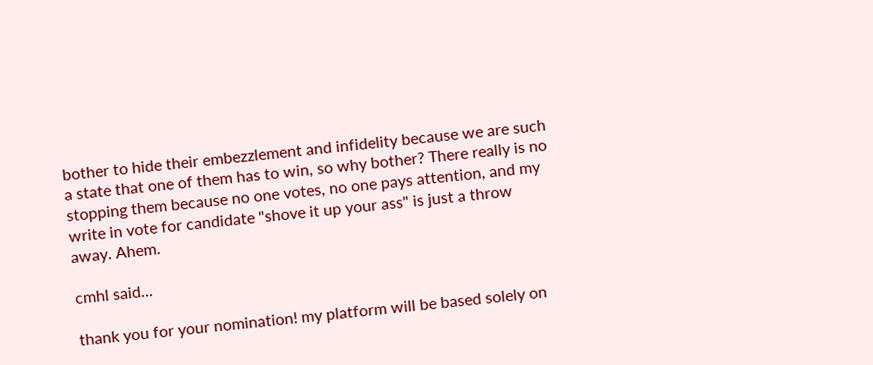bother to hide their embezzlement and infidelity because we are such a state that one of them has to win, so why bother? There really is no stopping them because no one votes, no one pays attention, and my write in vote for candidate "shove it up your ass" is just a throw away. Ahem.

cmhl said...

thank you for your nomination! my platform will be based solely on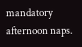mandatory afternoon naps.